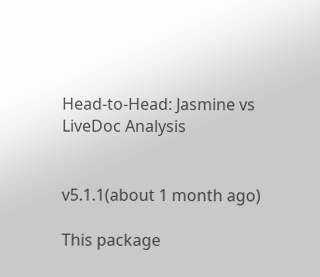Head-to-Head: Jasmine vs LiveDoc Analysis


v5.1.1(about 1 month ago)

This package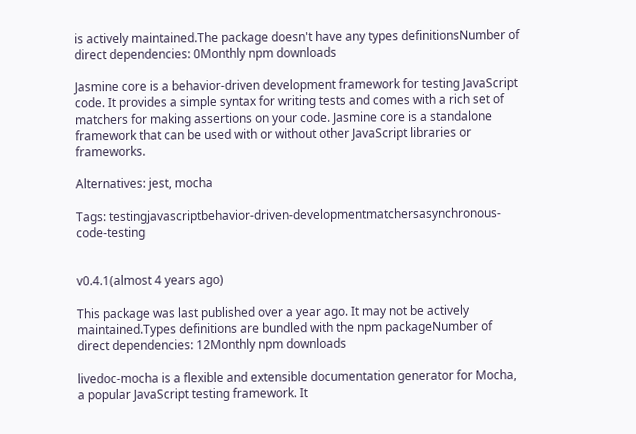is actively maintained.The package doesn't have any types definitionsNumber of direct dependencies: 0Monthly npm downloads

Jasmine core is a behavior-driven development framework for testing JavaScript code. It provides a simple syntax for writing tests and comes with a rich set of matchers for making assertions on your code. Jasmine core is a standalone framework that can be used with or without other JavaScript libraries or frameworks.

Alternatives: jest, mocha

Tags: testingjavascriptbehavior-driven-developmentmatchersasynchronous-code-testing


v0.4.1(almost 4 years ago)

This package was last published over a year ago. It may not be actively maintained.Types definitions are bundled with the npm packageNumber of direct dependencies: 12Monthly npm downloads

livedoc-mocha is a flexible and extensible documentation generator for Mocha, a popular JavaScript testing framework. It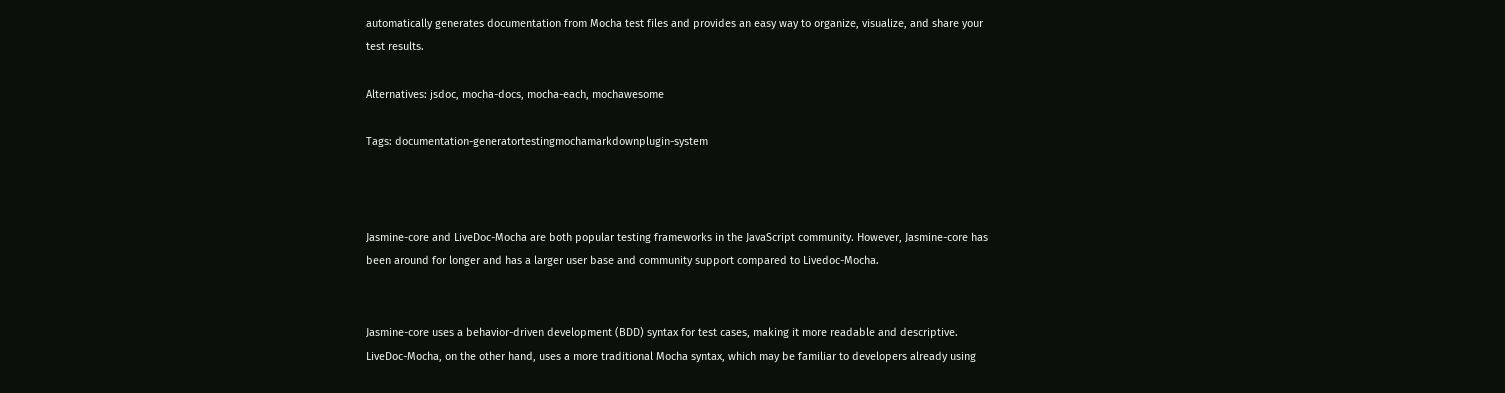automatically generates documentation from Mocha test files and provides an easy way to organize, visualize, and share your test results.

Alternatives: jsdoc, mocha-docs, mocha-each, mochawesome

Tags: documentation-generatortestingmochamarkdownplugin-system



Jasmine-core and LiveDoc-Mocha are both popular testing frameworks in the JavaScript community. However, Jasmine-core has been around for longer and has a larger user base and community support compared to Livedoc-Mocha.


Jasmine-core uses a behavior-driven development (BDD) syntax for test cases, making it more readable and descriptive. LiveDoc-Mocha, on the other hand, uses a more traditional Mocha syntax, which may be familiar to developers already using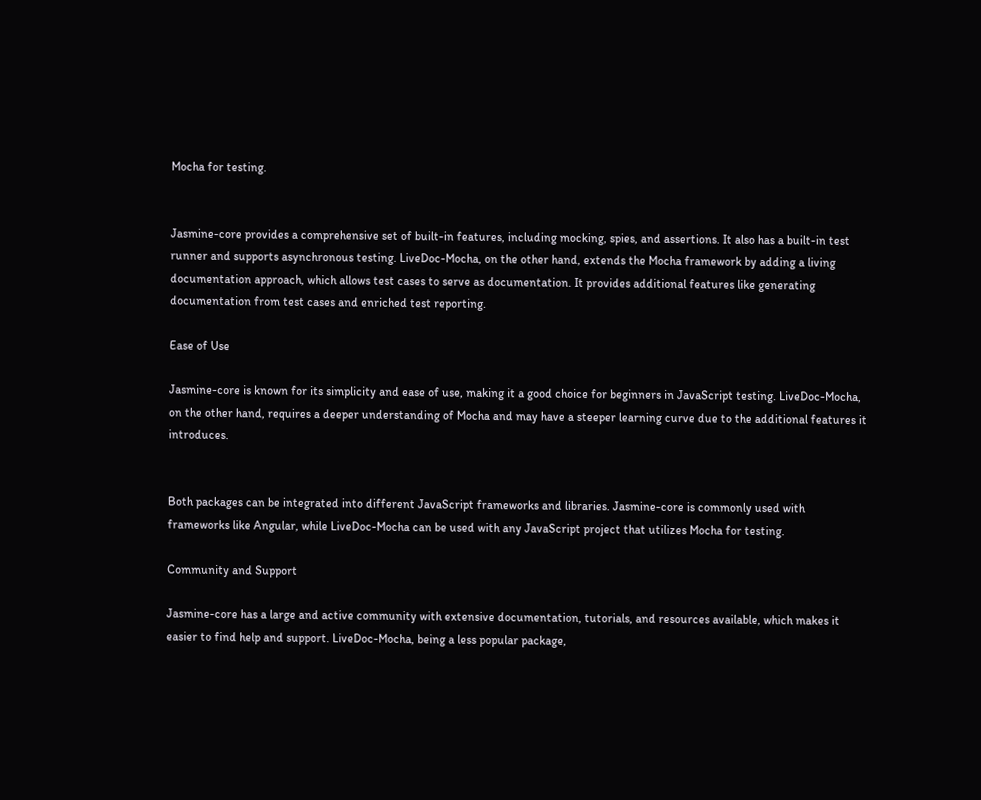Mocha for testing.


Jasmine-core provides a comprehensive set of built-in features, including mocking, spies, and assertions. It also has a built-in test runner and supports asynchronous testing. LiveDoc-Mocha, on the other hand, extends the Mocha framework by adding a living documentation approach, which allows test cases to serve as documentation. It provides additional features like generating documentation from test cases and enriched test reporting.

Ease of Use

Jasmine-core is known for its simplicity and ease of use, making it a good choice for beginners in JavaScript testing. LiveDoc-Mocha, on the other hand, requires a deeper understanding of Mocha and may have a steeper learning curve due to the additional features it introduces.


Both packages can be integrated into different JavaScript frameworks and libraries. Jasmine-core is commonly used with frameworks like Angular, while LiveDoc-Mocha can be used with any JavaScript project that utilizes Mocha for testing.

Community and Support

Jasmine-core has a large and active community with extensive documentation, tutorials, and resources available, which makes it easier to find help and support. LiveDoc-Mocha, being a less popular package,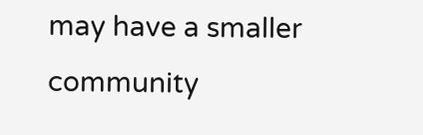may have a smaller community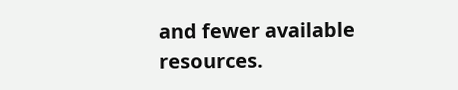and fewer available resources.